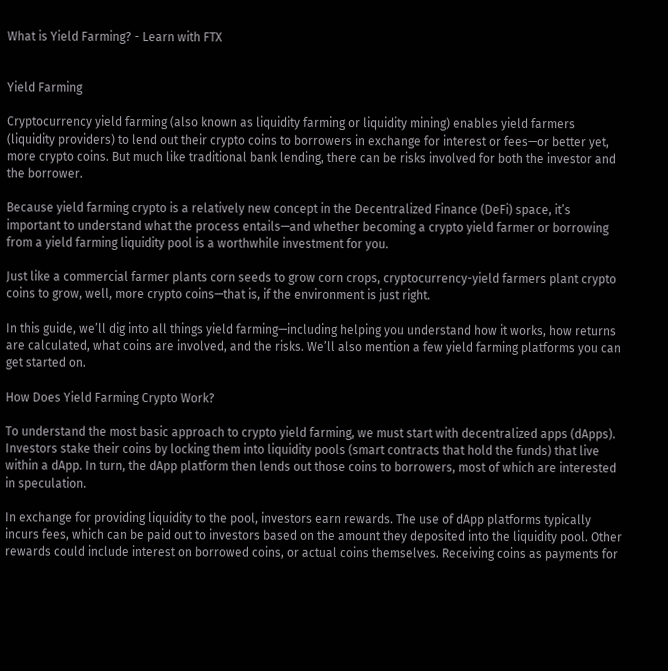What is Yield Farming? - Learn with FTX


Yield Farming

Cryptocurrency yield farming (also known as liquidity farming or liquidity mining) enables yield farmers (liquidity providers) to lend out their crypto coins to borrowers in exchange for interest or fees—or better yet, more crypto coins. But much like traditional bank lending, there can be risks involved for both the investor and the borrower.

Because yield farming crypto is a relatively new concept in the Decentralized Finance (DeFi) space, it’s important to understand what the process entails—and whether becoming a crypto yield farmer or borrowing from a yield farming liquidity pool is a worthwhile investment for you.

Just like a commercial farmer plants corn seeds to grow corn crops, cryptocurrency-yield farmers plant crypto coins to grow, well, more crypto coins—that is, if the environment is just right.

In this guide, we’ll dig into all things yield farming—including helping you understand how it works, how returns are calculated, what coins are involved, and the risks. We’ll also mention a few yield farming platforms you can get started on.

How Does Yield Farming Crypto Work?

To understand the most basic approach to crypto yield farming, we must start with decentralized apps (dApps). Investors stake their coins by locking them into liquidity pools (smart contracts that hold the funds) that live within a dApp. In turn, the dApp platform then lends out those coins to borrowers, most of which are interested in speculation.

In exchange for providing liquidity to the pool, investors earn rewards. The use of dApp platforms typically incurs fees, which can be paid out to investors based on the amount they deposited into the liquidity pool. Other rewards could include interest on borrowed coins, or actual coins themselves. Receiving coins as payments for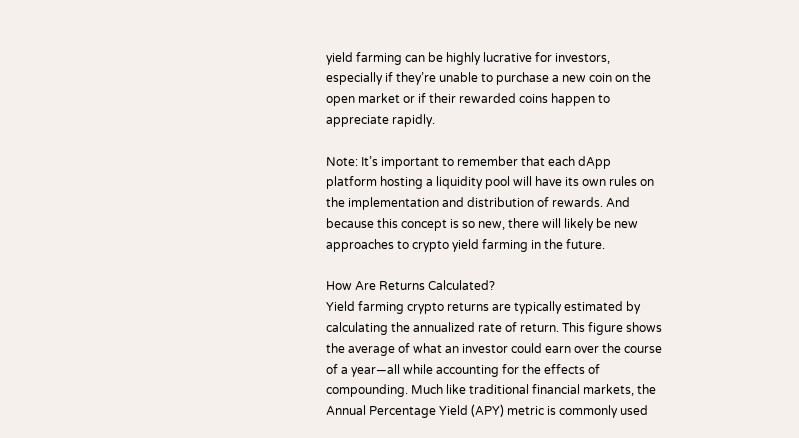yield farming can be highly lucrative for investors, especially if they’re unable to purchase a new coin on the open market or if their rewarded coins happen to appreciate rapidly.

Note: It’s important to remember that each dApp platform hosting a liquidity pool will have its own rules on the implementation and distribution of rewards. And because this concept is so new, there will likely be new approaches to crypto yield farming in the future.

How Are Returns Calculated?
Yield farming crypto returns are typically estimated by calculating the annualized rate of return. This figure shows the average of what an investor could earn over the course of a year—all while accounting for the effects of compounding. Much like traditional financial markets, the Annual Percentage Yield (APY) metric is commonly used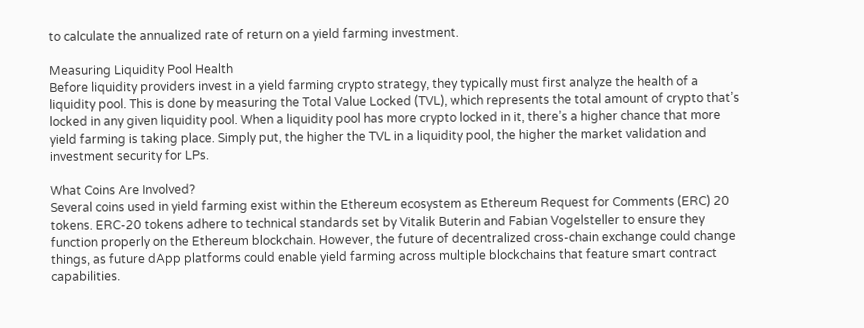to calculate the annualized rate of return on a yield farming investment.

Measuring Liquidity Pool Health
Before liquidity providers invest in a yield farming crypto strategy, they typically must first analyze the health of a liquidity pool. This is done by measuring the Total Value Locked (TVL), which represents the total amount of crypto that’s locked in any given liquidity pool. When a liquidity pool has more crypto locked in it, there’s a higher chance that more yield farming is taking place. Simply put, the higher the TVL in a liquidity pool, the higher the market validation and investment security for LPs.

What Coins Are Involved?
Several coins used in yield farming exist within the Ethereum ecosystem as Ethereum Request for Comments (ERC) 20 tokens. ERC-20 tokens adhere to technical standards set by Vitalik Buterin and Fabian Vogelsteller to ensure they function properly on the Ethereum blockchain. However, the future of decentralized cross-chain exchange could change things, as future dApp platforms could enable yield farming across multiple blockchains that feature smart contract capabilities.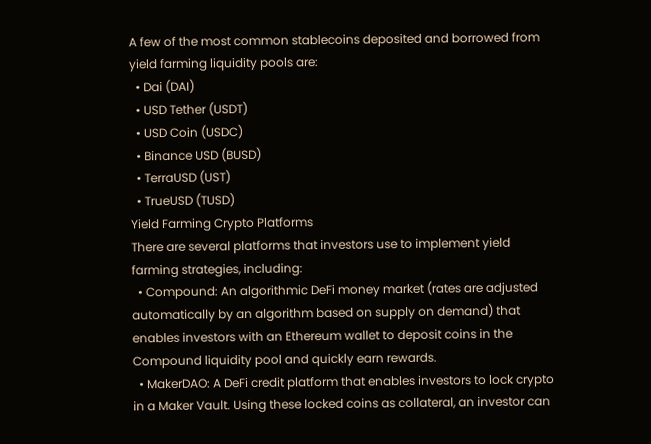A few of the most common stablecoins deposited and borrowed from yield farming liquidity pools are:
  • Dai (DAI)
  • USD Tether (USDT)
  • USD Coin (USDC)
  • Binance USD (BUSD)
  • TerraUSD (UST)
  • TrueUSD (TUSD)
Yield Farming Crypto Platforms
There are several platforms that investors use to implement yield farming strategies, including:
  • Compound: An algorithmic DeFi money market (rates are adjusted automatically by an algorithm based on supply on demand) that enables investors with an Ethereum wallet to deposit coins in the Compound liquidity pool and quickly earn rewards.
  • MakerDAO: A DeFi credit platform that enables investors to lock crypto in a Maker Vault. Using these locked coins as collateral, an investor can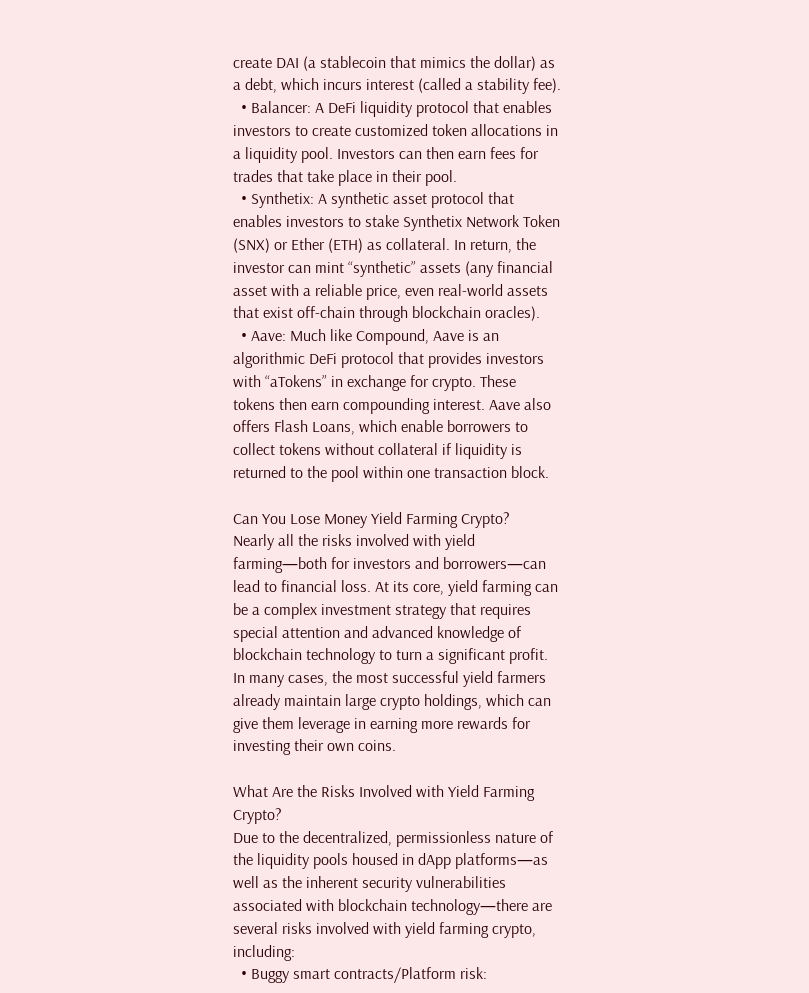create DAI (a stablecoin that mimics the dollar) as a debt, which incurs interest (called a stability fee).
  • Balancer: A DeFi liquidity protocol that enables investors to create customized token allocations in a liquidity pool. Investors can then earn fees for trades that take place in their pool.
  • Synthetix: A synthetic asset protocol that enables investors to stake Synthetix Network Token (SNX) or Ether (ETH) as collateral. In return, the investor can mint “synthetic” assets (any financial asset with a reliable price, even real-world assets that exist off-chain through blockchain oracles).
  • Aave: Much like Compound, Aave is an algorithmic DeFi protocol that provides investors with “aTokens” in exchange for crypto. These tokens then earn compounding interest. Aave also offers Flash Loans, which enable borrowers to collect tokens without collateral if liquidity is returned to the pool within one transaction block.

Can You Lose Money Yield Farming Crypto?
Nearly all the risks involved with yield farming—both for investors and borrowers—can lead to financial loss. At its core, yield farming can be a complex investment strategy that requires special attention and advanced knowledge of blockchain technology to turn a significant profit. In many cases, the most successful yield farmers already maintain large crypto holdings, which can give them leverage in earning more rewards for investing their own coins.

What Are the Risks Involved with Yield Farming Crypto?
Due to the decentralized, permissionless nature of the liquidity pools housed in dApp platforms—as well as the inherent security vulnerabilities associated with blockchain technology—there are several risks involved with yield farming crypto, including:
  • Buggy smart contracts/Platform risk: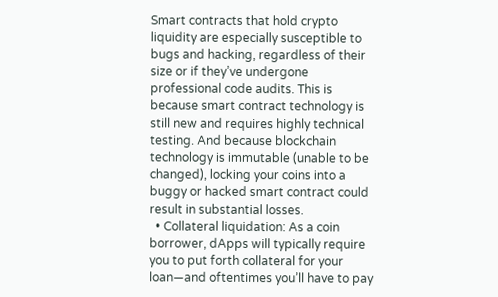Smart contracts that hold crypto liquidity are especially susceptible to bugs and hacking, regardless of their size or if they’ve undergone professional code audits. This is because smart contract technology is still new and requires highly technical testing. And because blockchain technology is immutable (unable to be changed), locking your coins into a buggy or hacked smart contract could result in substantial losses.
  • Collateral liquidation: As a coin borrower, dApps will typically require you to put forth collateral for your loan—and oftentimes you’ll have to pay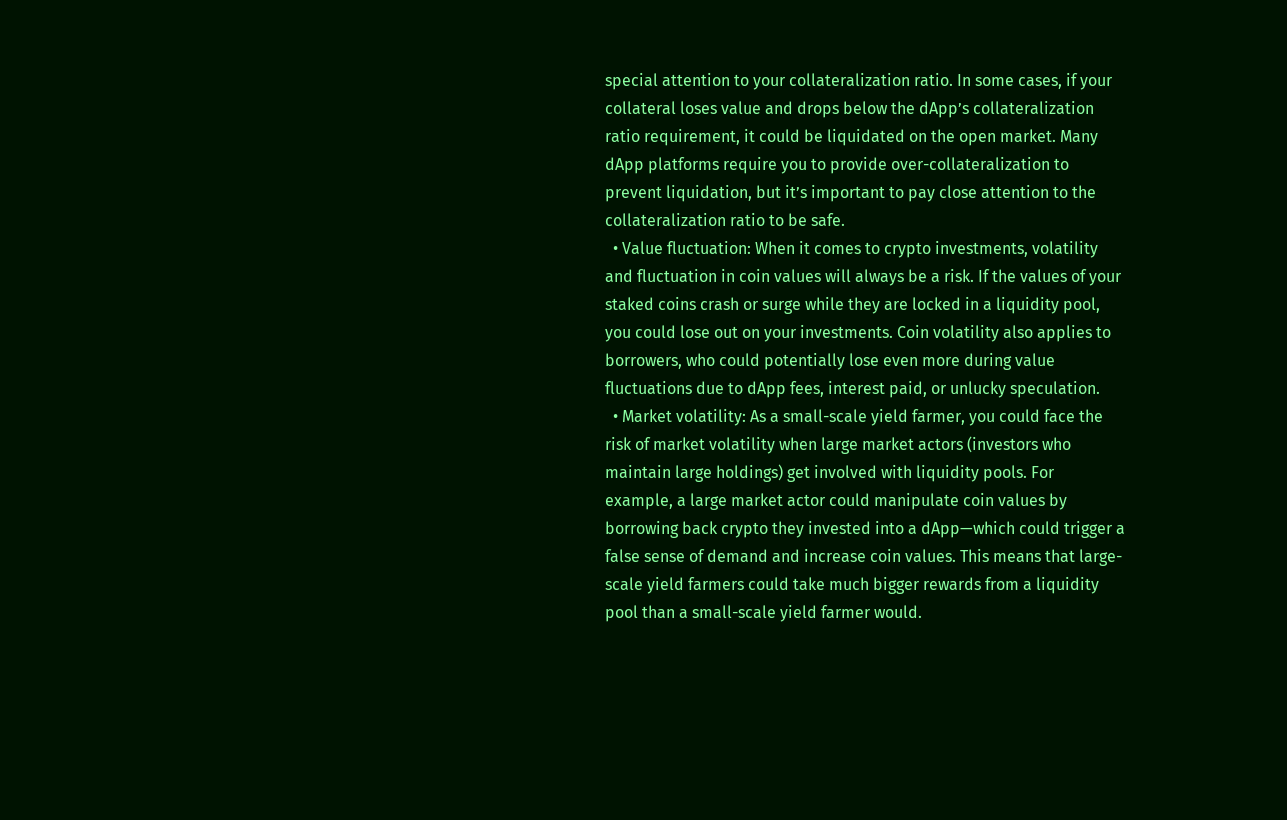special attention to your collateralization ratio. In some cases, if your collateral loses value and drops below the dApp’s collateralization ratio requirement, it could be liquidated on the open market. Many dApp platforms require you to provide over-collateralization to prevent liquidation, but it’s important to pay close attention to the collateralization ratio to be safe.
  • Value fluctuation: When it comes to crypto investments, volatility and fluctuation in coin values will always be a risk. If the values of your staked coins crash or surge while they are locked in a liquidity pool, you could lose out on your investments. Coin volatility also applies to borrowers, who could potentially lose even more during value fluctuations due to dApp fees, interest paid, or unlucky speculation.
  • Market volatility: As a small-scale yield farmer, you could face the risk of market volatility when large market actors (investors who maintain large holdings) get involved with liquidity pools. For example, a large market actor could manipulate coin values by borrowing back crypto they invested into a dApp—which could trigger a false sense of demand and increase coin values. This means that large-scale yield farmers could take much bigger rewards from a liquidity pool than a small-scale yield farmer would.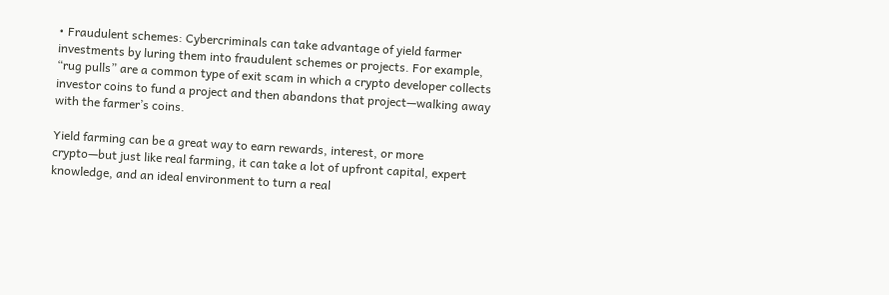• Fraudulent schemes: Cybercriminals can take advantage of yield farmer investments by luring them into fraudulent schemes or projects. For example, “rug pulls” are a common type of exit scam in which a crypto developer collects investor coins to fund a project and then abandons that project—walking away with the farmer’s coins.

Yield farming can be a great way to earn rewards, interest, or more crypto—but just like real farming, it can take a lot of upfront capital, expert knowledge, and an ideal environment to turn a real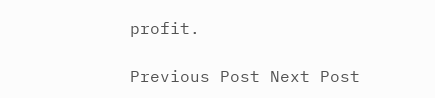profit.

Previous Post Next Post